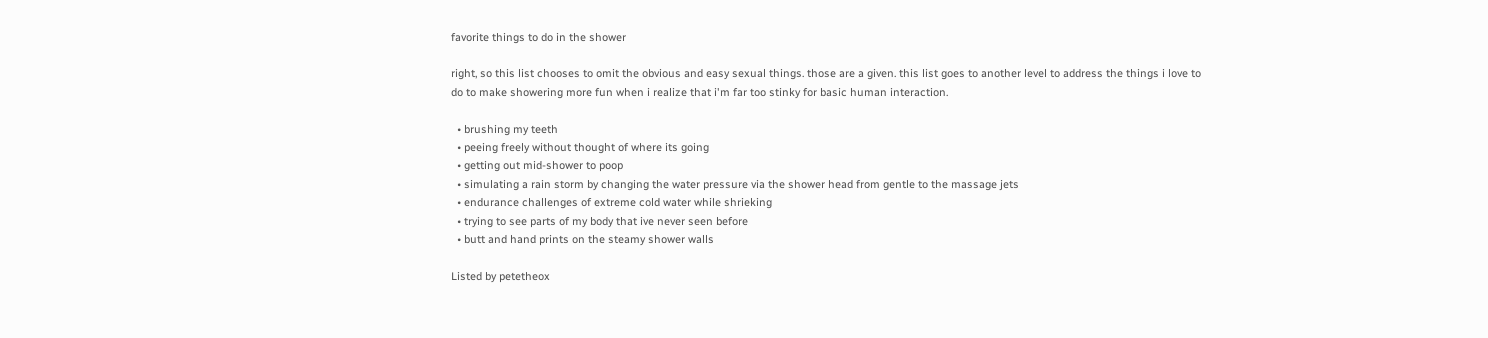favorite things to do in the shower

right, so this list chooses to omit the obvious and easy sexual things. those are a given. this list goes to another level to address the things i love to do to make showering more fun when i realize that i'm far too stinky for basic human interaction.

  • brushing my teeth
  • peeing freely without thought of where its going
  • getting out mid-shower to poop
  • simulating a rain storm by changing the water pressure via the shower head from gentle to the massage jets
  • endurance challenges of extreme cold water while shrieking
  • trying to see parts of my body that ive never seen before
  • butt and hand prints on the steamy shower walls

Listed by petetheox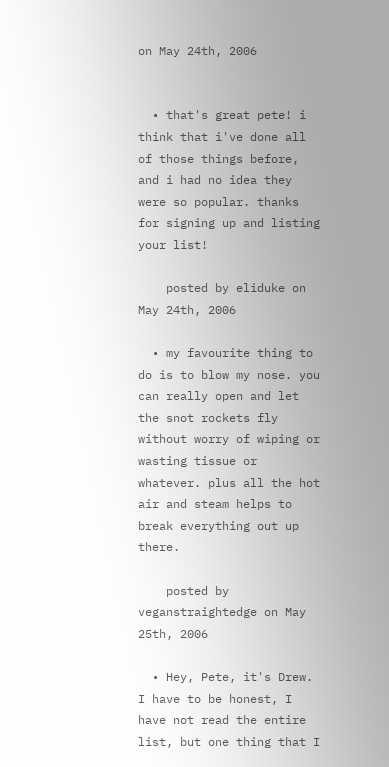on May 24th, 2006


  • that's great pete! i think that i've done all of those things before, and i had no idea they were so popular. thanks for signing up and listing your list!

    posted by eliduke on May 24th, 2006

  • my favourite thing to do is to blow my nose. you can really open and let the snot rockets fly without worry of wiping or wasting tissue or whatever. plus all the hot air and steam helps to break everything out up there.

    posted by veganstraightedge on May 25th, 2006

  • Hey, Pete, it's Drew. I have to be honest, I have not read the entire list, but one thing that I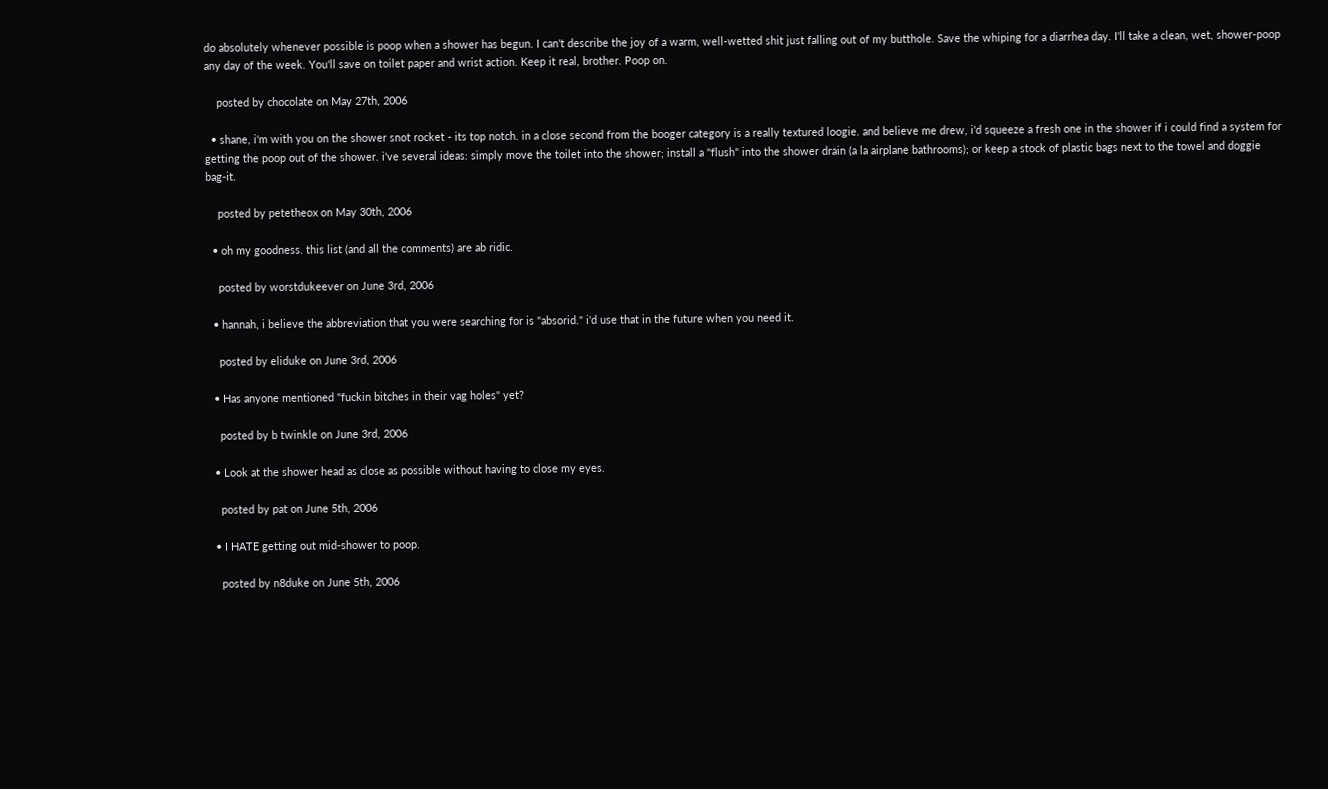do absolutely whenever possible is poop when a shower has begun. I can't describe the joy of a warm, well-wetted shit just falling out of my butthole. Save the whiping for a diarrhea day. I'll take a clean, wet, shower-poop any day of the week. You'll save on toilet paper and wrist action. Keep it real, brother. Poop on.

    posted by chocolate on May 27th, 2006

  • shane, i'm with you on the shower snot rocket - its top notch. in a close second from the booger category is a really textured loogie. and believe me drew, i'd squeeze a fresh one in the shower if i could find a system for getting the poop out of the shower. i've several ideas: simply move the toilet into the shower; install a "flush" into the shower drain (a la airplane bathrooms); or keep a stock of plastic bags next to the towel and doggie bag-it.

    posted by petetheox on May 30th, 2006

  • oh my goodness. this list (and all the comments) are ab ridic.

    posted by worstdukeever on June 3rd, 2006

  • hannah, i believe the abbreviation that you were searching for is "absorid." i'd use that in the future when you need it.

    posted by eliduke on June 3rd, 2006

  • Has anyone mentioned "fuckin bitches in their vag holes" yet?

    posted by b twinkle on June 3rd, 2006

  • Look at the shower head as close as possible without having to close my eyes.

    posted by pat on June 5th, 2006

  • I HATE getting out mid-shower to poop.

    posted by n8duke on June 5th, 2006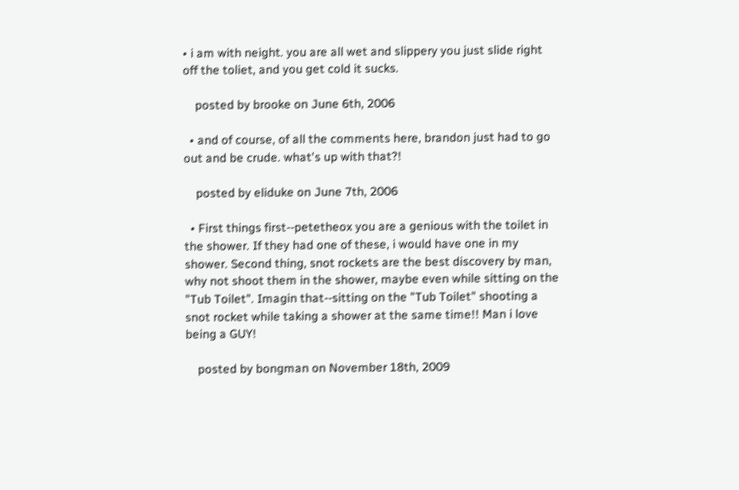• i am with neight. you are all wet and slippery you just slide right off the toliet, and you get cold it sucks.

    posted by brooke on June 6th, 2006

  • and of course, of all the comments here, brandon just had to go out and be crude. what's up with that?!

    posted by eliduke on June 7th, 2006

  • First things first--petetheox you are a genious with the toilet in the shower. If they had one of these, i would have one in my shower. Second thing, snot rockets are the best discovery by man, why not shoot them in the shower, maybe even while sitting on the "Tub Toilet". Imagin that--sitting on the "Tub Toilet" shooting a snot rocket while taking a shower at the same time!! Man i love being a GUY!

    posted by bongman on November 18th, 2009